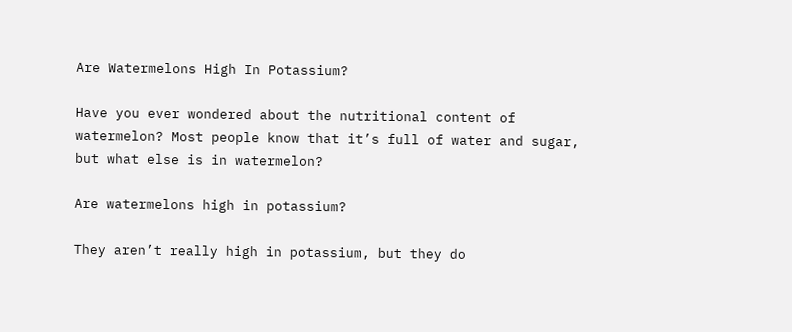Are Watermelons High In Potassium?

Have you ever wondered about the nutritional content of watermelon? Most people know that it’s full of water and sugar, but what else is in watermelon?

Are watermelons high in potassium?

They aren’t really high in potassium, but they do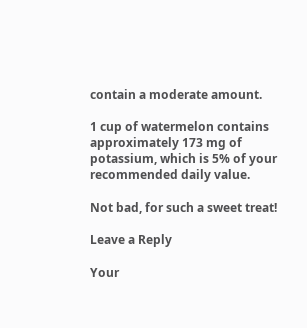contain a moderate amount.

1 cup of watermelon contains approximately 173 mg of potassium, which is 5% of your recommended daily value.

Not bad, for such a sweet treat!

Leave a Reply

Your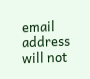email address will not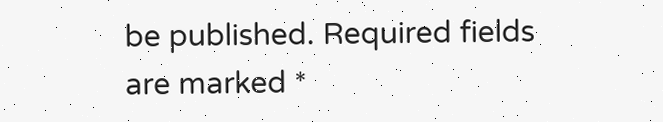be published. Required fields are marked *